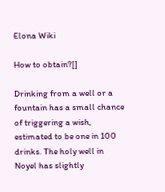Elona Wiki

How to obtain?[]

Drinking from a well or a fountain has a small chance of triggering a wish, estimated to be one in 100 drinks. The holy well in Noyel has slightly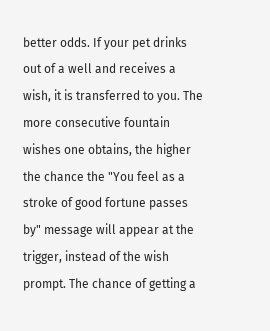better odds. If your pet drinks out of a well and receives a wish, it is transferred to you. The more consecutive fountain wishes one obtains, the higher the chance the "You feel as a stroke of good fortune passes by" message will appear at the trigger, instead of the wish prompt. The chance of getting a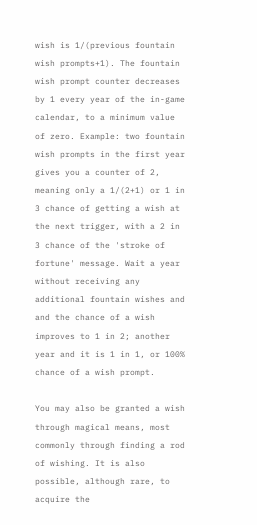wish is 1/(previous fountain wish prompts+1). The fountain wish prompt counter decreases by 1 every year of the in-game calendar, to a minimum value of zero. Example: two fountain wish prompts in the first year gives you a counter of 2, meaning only a 1/(2+1) or 1 in 3 chance of getting a wish at the next trigger, with a 2 in 3 chance of the 'stroke of fortune' message. Wait a year without receiving any additional fountain wishes and and the chance of a wish improves to 1 in 2; another year and it is 1 in 1, or 100% chance of a wish prompt.

You may also be granted a wish through magical means, most commonly through finding a rod of wishing. It is also possible, although rare, to acquire the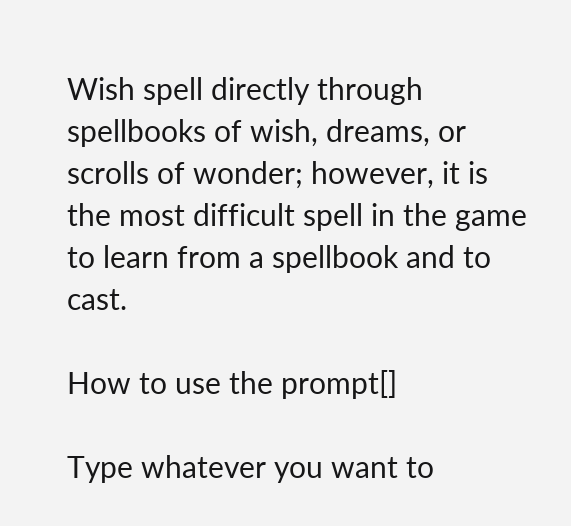Wish spell directly through spellbooks of wish, dreams, or scrolls of wonder; however, it is the most difficult spell in the game to learn from a spellbook and to cast.

How to use the prompt[]

Type whatever you want to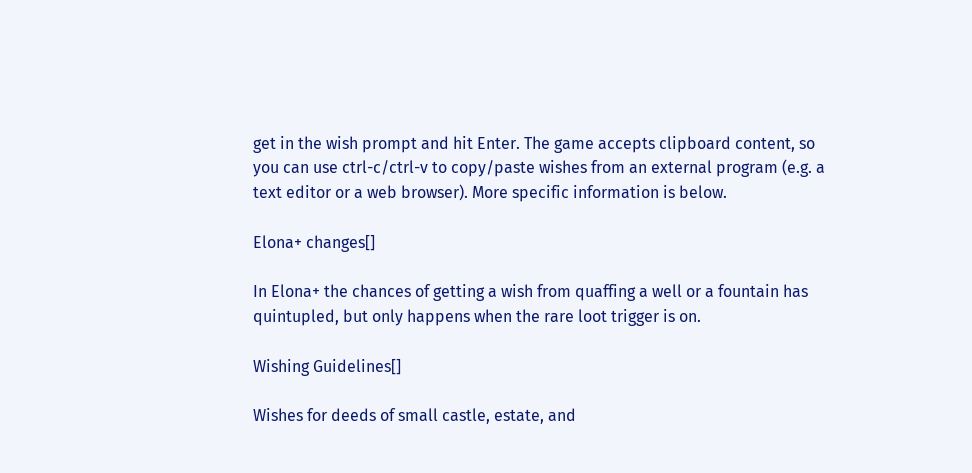get in the wish prompt and hit Enter. The game accepts clipboard content, so you can use ctrl-c/ctrl-v to copy/paste wishes from an external program (e.g. a text editor or a web browser). More specific information is below.

Elona+ changes[]

In Elona+ the chances of getting a wish from quaffing a well or a fountain has quintupled, but only happens when the rare loot trigger is on.

Wishing Guidelines[]

Wishes for deeds of small castle, estate, and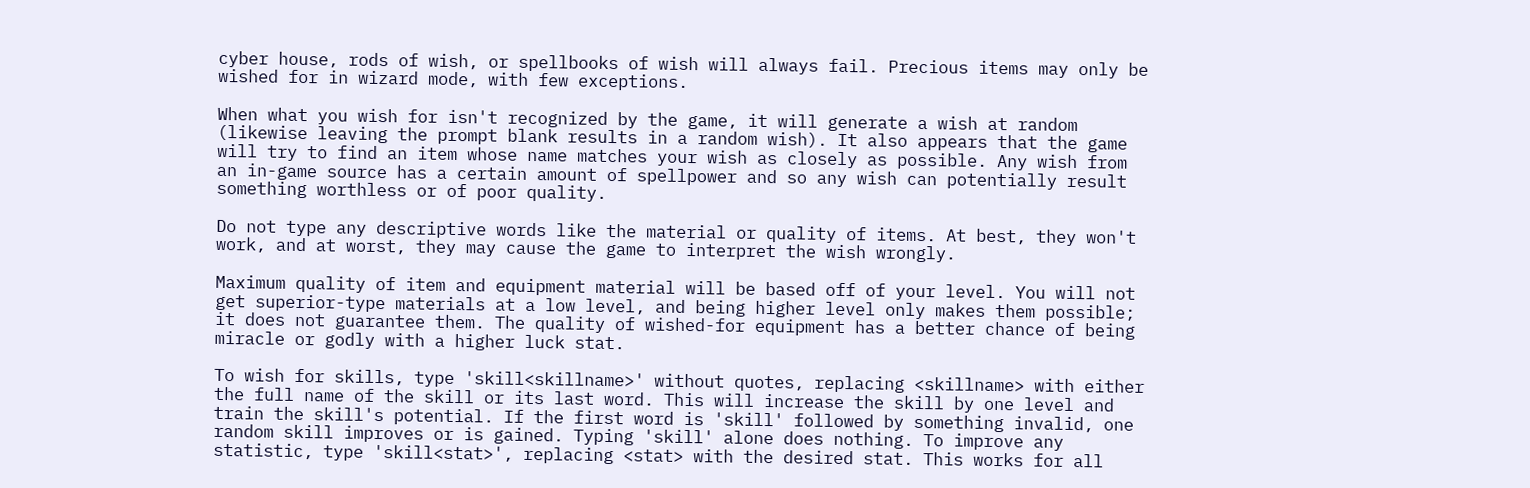cyber house, rods of wish, or spellbooks of wish will always fail. Precious items may only be wished for in wizard mode, with few exceptions.

When what you wish for isn't recognized by the game, it will generate a wish at random (likewise leaving the prompt blank results in a random wish). It also appears that the game will try to find an item whose name matches your wish as closely as possible. Any wish from an in-game source has a certain amount of spellpower and so any wish can potentially result something worthless or of poor quality.

Do not type any descriptive words like the material or quality of items. At best, they won't work, and at worst, they may cause the game to interpret the wish wrongly.

Maximum quality of item and equipment material will be based off of your level. You will not get superior-type materials at a low level, and being higher level only makes them possible; it does not guarantee them. The quality of wished-for equipment has a better chance of being miracle or godly with a higher luck stat.

To wish for skills, type 'skill<skillname>' without quotes, replacing <skillname> with either the full name of the skill or its last word. This will increase the skill by one level and train the skill's potential. If the first word is 'skill' followed by something invalid, one random skill improves or is gained. Typing 'skill' alone does nothing. To improve any statistic, type 'skill<stat>', replacing <stat> with the desired stat. This works for all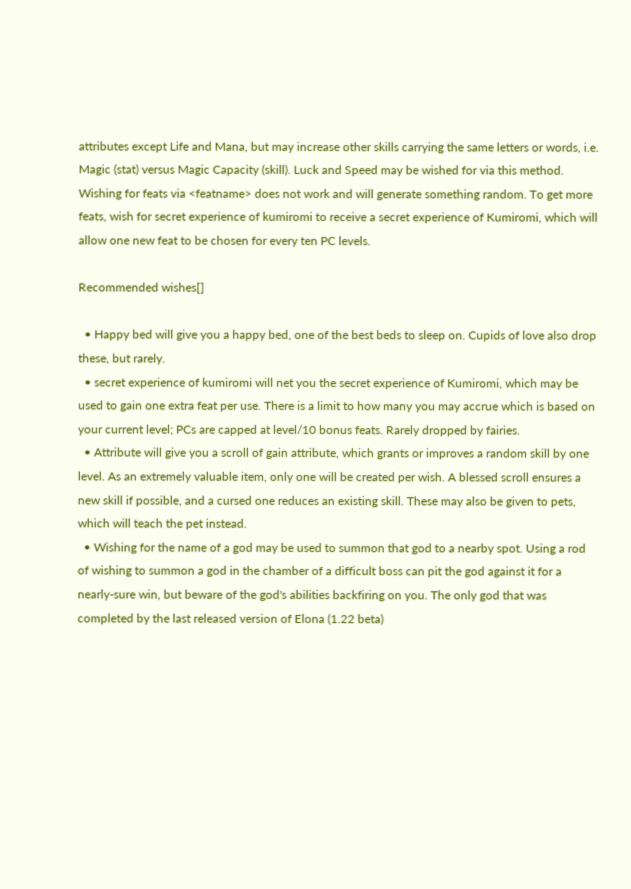attributes except Life and Mana, but may increase other skills carrying the same letters or words, i.e. Magic (stat) versus Magic Capacity (skill). Luck and Speed may be wished for via this method. Wishing for feats via <featname> does not work and will generate something random. To get more feats, wish for secret experience of kumiromi to receive a secret experience of Kumiromi, which will allow one new feat to be chosen for every ten PC levels.

Recommended wishes[]

  • Happy bed will give you a happy bed, one of the best beds to sleep on. Cupids of love also drop these, but rarely.
  • secret experience of kumiromi will net you the secret experience of Kumiromi, which may be used to gain one extra feat per use. There is a limit to how many you may accrue which is based on your current level; PCs are capped at level/10 bonus feats. Rarely dropped by fairies.
  • Attribute will give you a scroll of gain attribute, which grants or improves a random skill by one level. As an extremely valuable item, only one will be created per wish. A blessed scroll ensures a new skill if possible, and a cursed one reduces an existing skill. These may also be given to pets, which will teach the pet instead.
  • Wishing for the name of a god may be used to summon that god to a nearby spot. Using a rod of wishing to summon a god in the chamber of a difficult boss can pit the god against it for a nearly-sure win, but beware of the god's abilities backfiring on you. The only god that was completed by the last released version of Elona (1.22 beta)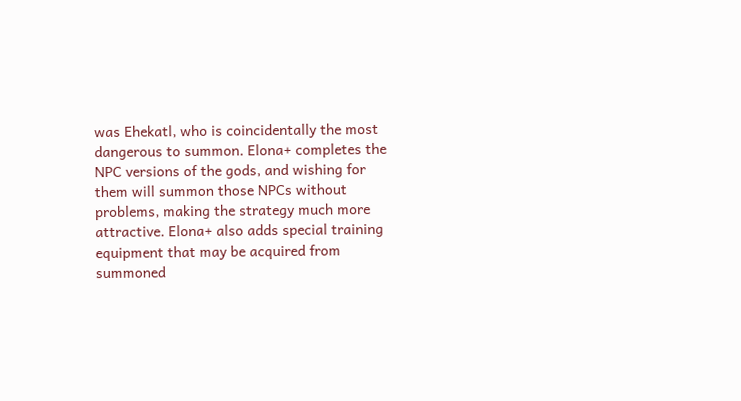was Ehekatl, who is coincidentally the most dangerous to summon. Elona+ completes the NPC versions of the gods, and wishing for them will summon those NPCs without problems, making the strategy much more attractive. Elona+ also adds special training equipment that may be acquired from summoned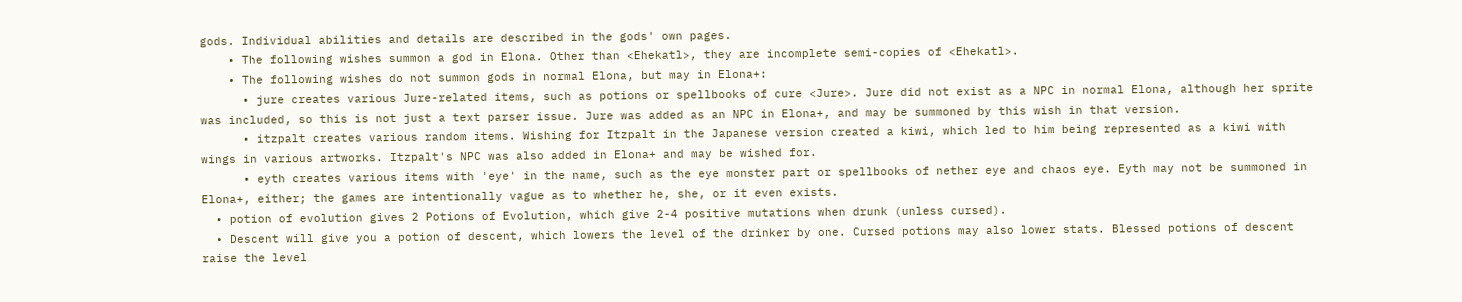gods. Individual abilities and details are described in the gods' own pages.
    • The following wishes summon a god in Elona. Other than <Ehekatl>, they are incomplete semi-copies of <Ehekatl>.
    • The following wishes do not summon gods in normal Elona, but may in Elona+:
      • jure creates various Jure-related items, such as potions or spellbooks of cure <Jure>. Jure did not exist as a NPC in normal Elona, although her sprite was included, so this is not just a text parser issue. Jure was added as an NPC in Elona+, and may be summoned by this wish in that version.
      • itzpalt creates various random items. Wishing for Itzpalt in the Japanese version created a kiwi, which led to him being represented as a kiwi with wings in various artworks. Itzpalt's NPC was also added in Elona+ and may be wished for.
      • eyth creates various items with 'eye' in the name, such as the eye monster part or spellbooks of nether eye and chaos eye. Eyth may not be summoned in Elona+, either; the games are intentionally vague as to whether he, she, or it even exists.
  • potion of evolution gives 2 Potions of Evolution, which give 2-4 positive mutations when drunk (unless cursed).
  • Descent will give you a potion of descent, which lowers the level of the drinker by one. Cursed potions may also lower stats. Blessed potions of descent raise the level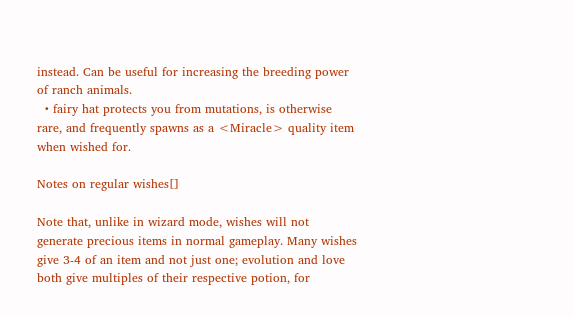instead. Can be useful for increasing the breeding power of ranch animals.
  • fairy hat protects you from mutations, is otherwise rare, and frequently spawns as a <Miracle> quality item when wished for.

Notes on regular wishes[]

Note that, unlike in wizard mode, wishes will not generate precious items in normal gameplay. Many wishes give 3-4 of an item and not just one; evolution and love both give multiples of their respective potion, for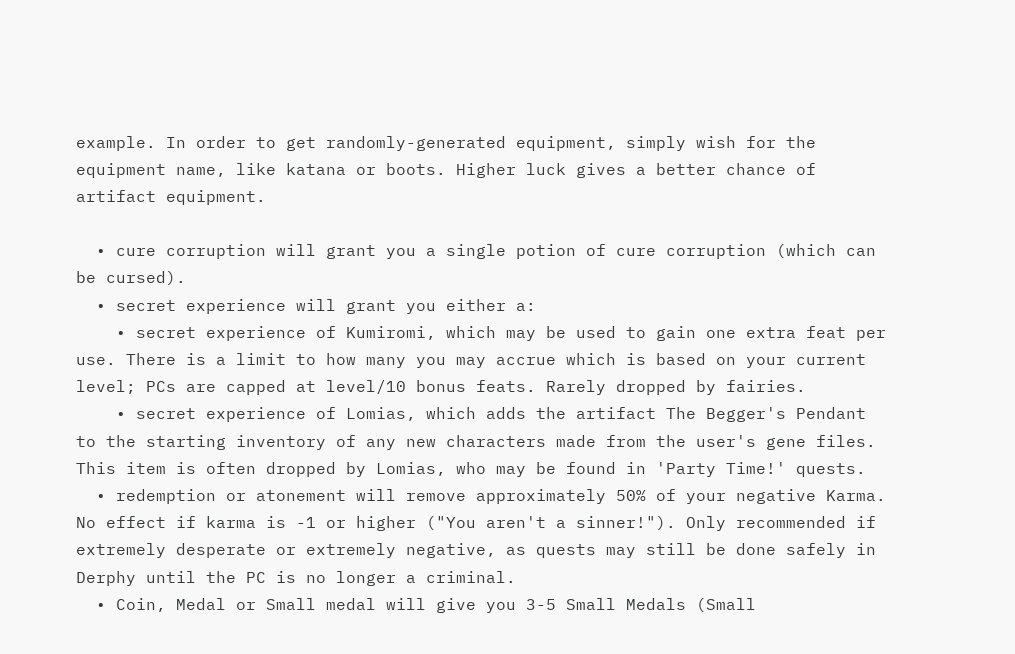example. In order to get randomly-generated equipment, simply wish for the equipment name, like katana or boots. Higher luck gives a better chance of artifact equipment.

  • cure corruption will grant you a single potion of cure corruption (which can be cursed).
  • secret experience will grant you either a:
    • secret experience of Kumiromi, which may be used to gain one extra feat per use. There is a limit to how many you may accrue which is based on your current level; PCs are capped at level/10 bonus feats. Rarely dropped by fairies.
    • secret experience of Lomias, which adds the artifact The Begger's Pendant to the starting inventory of any new characters made from the user's gene files. This item is often dropped by Lomias, who may be found in 'Party Time!' quests.
  • redemption or atonement will remove approximately 50% of your negative Karma. No effect if karma is -1 or higher ("You aren't a sinner!"). Only recommended if extremely desperate or extremely negative, as quests may still be done safely in Derphy until the PC is no longer a criminal.
  • Coin, Medal or Small medal will give you 3-5 Small Medals (Small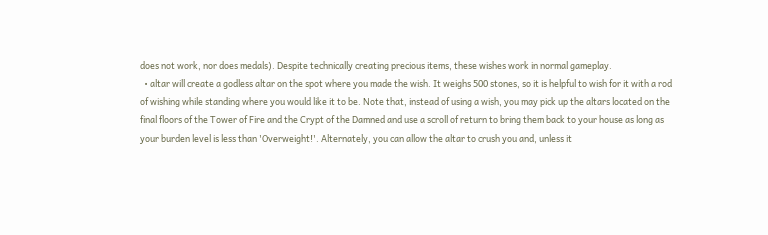does not work, nor does medals). Despite technically creating precious items, these wishes work in normal gameplay.
  • altar will create a godless altar on the spot where you made the wish. It weighs 500 stones, so it is helpful to wish for it with a rod of wishing while standing where you would like it to be. Note that, instead of using a wish, you may pick up the altars located on the final floors of the Tower of Fire and the Crypt of the Damned and use a scroll of return to bring them back to your house as long as your burden level is less than 'Overweight!'. Alternately, you can allow the altar to crush you and, unless it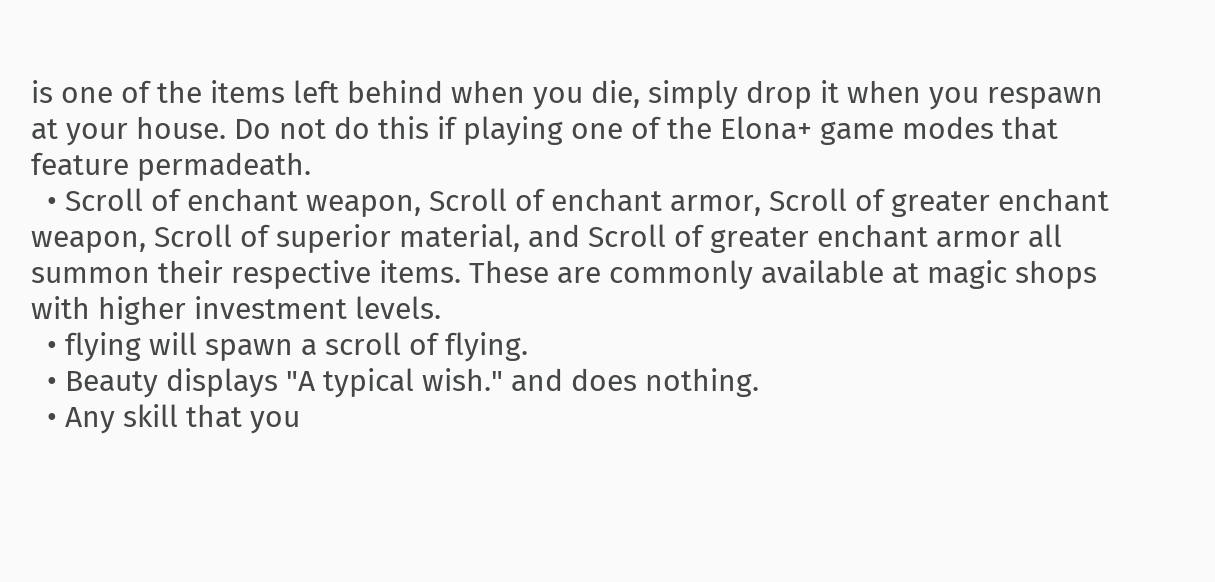is one of the items left behind when you die, simply drop it when you respawn at your house. Do not do this if playing one of the Elona+ game modes that feature permadeath.
  • Scroll of enchant weapon, Scroll of enchant armor, Scroll of greater enchant weapon, Scroll of superior material, and Scroll of greater enchant armor all summon their respective items. These are commonly available at magic shops with higher investment levels.
  • flying will spawn a scroll of flying.
  • Beauty displays "A typical wish." and does nothing.
  • Any skill that you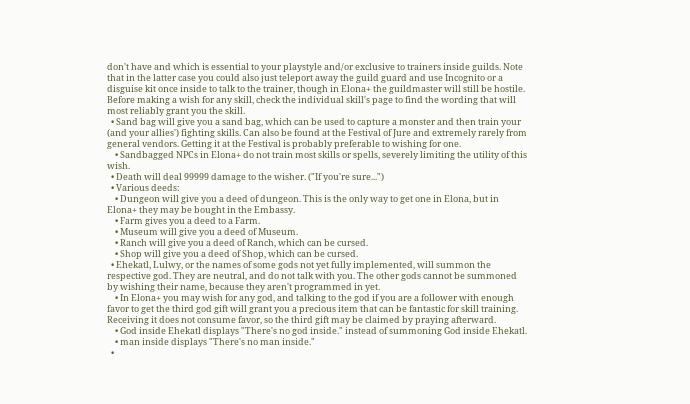don't have and which is essential to your playstyle and/or exclusive to trainers inside guilds. Note that in the latter case you could also just teleport away the guild guard and use Incognito or a disguise kit once inside to talk to the trainer, though in Elona+ the guildmaster will still be hostile. Before making a wish for any skill, check the individual skill's page to find the wording that will most reliably grant you the skill.
  • Sand bag will give you a sand bag, which can be used to capture a monster and then train your (and your allies') fighting skills. Can also be found at the Festival of Jure and extremely rarely from general vendors. Getting it at the Festival is probably preferable to wishing for one.
    • Sandbagged NPCs in Elona+ do not train most skills or spells, severely limiting the utility of this wish.
  • Death will deal 99999 damage to the wisher. ("If you're sure...")
  • Various deeds:
    • Dungeon will give you a deed of dungeon. This is the only way to get one in Elona, but in Elona+ they may be bought in the Embassy.
    • Farm gives you a deed to a Farm.
    • Museum will give you a deed of Museum.
    • Ranch will give you a deed of Ranch, which can be cursed.
    • Shop will give you a deed of Shop, which can be cursed.
  • Ehekatl, Lulwy, or the names of some gods not yet fully implemented, will summon the respective god. They are neutral, and do not talk with you. The other gods cannot be summoned by wishing their name, because they aren't programmed in yet.
    • In Elona+ you may wish for any god, and talking to the god if you are a follower with enough favor to get the third god gift will grant you a precious item that can be fantastic for skill training. Receiving it does not consume favor, so the third gift may be claimed by praying afterward.
    • God inside Ehekatl displays "There's no god inside." instead of summoning God inside Ehekatl.
    • man inside displays "There's no man inside."
  •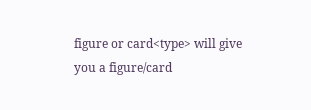figure or card<type> will give you a figure/card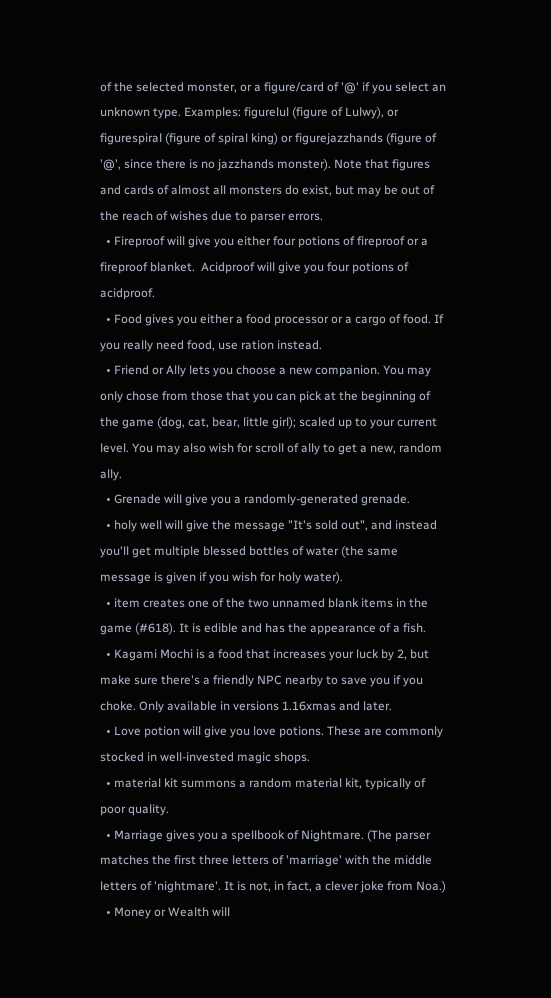of the selected monster, or a figure/card of '@' if you select an unknown type. Examples: figurelul (figure of Lulwy), or figurespiral (figure of spiral king) or figurejazzhands (figure of '@', since there is no jazzhands monster). Note that figures and cards of almost all monsters do exist, but may be out of the reach of wishes due to parser errors.
  • Fireproof will give you either four potions of fireproof or a fireproof blanket.  Acidproof will give you four potions of acidproof.
  • Food gives you either a food processor or a cargo of food. If you really need food, use ration instead.
  • Friend or Ally lets you choose a new companion. You may only chose from those that you can pick at the beginning of the game (dog, cat, bear, little girl); scaled up to your current level. You may also wish for scroll of ally to get a new, random ally.
  • Grenade will give you a randomly-generated grenade.
  • holy well will give the message "It's sold out", and instead you'll get multiple blessed bottles of water (the same message is given if you wish for holy water).
  • item creates one of the two unnamed blank items in the game (#618). It is edible and has the appearance of a fish.
  • Kagami Mochi is a food that increases your luck by 2, but make sure there's a friendly NPC nearby to save you if you choke. Only available in versions 1.16xmas and later.
  • Love potion will give you love potions. These are commonly stocked in well-invested magic shops.
  • material kit summons a random material kit, typically of poor quality.
  • Marriage gives you a spellbook of Nightmare. (The parser matches the first three letters of 'marriage' with the middle letters of 'nightmare'. It is not, in fact, a clever joke from Noa.)
  • Money or Wealth will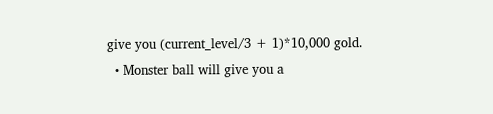give you (current_level/3 + 1)*10,000 gold.
  • Monster ball will give you a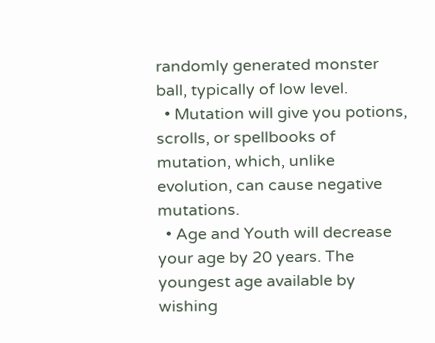randomly generated monster ball, typically of low level.
  • Mutation will give you potions, scrolls, or spellbooks of mutation, which, unlike evolution, can cause negative mutations.
  • Age and Youth will decrease your age by 20 years. The youngest age available by wishing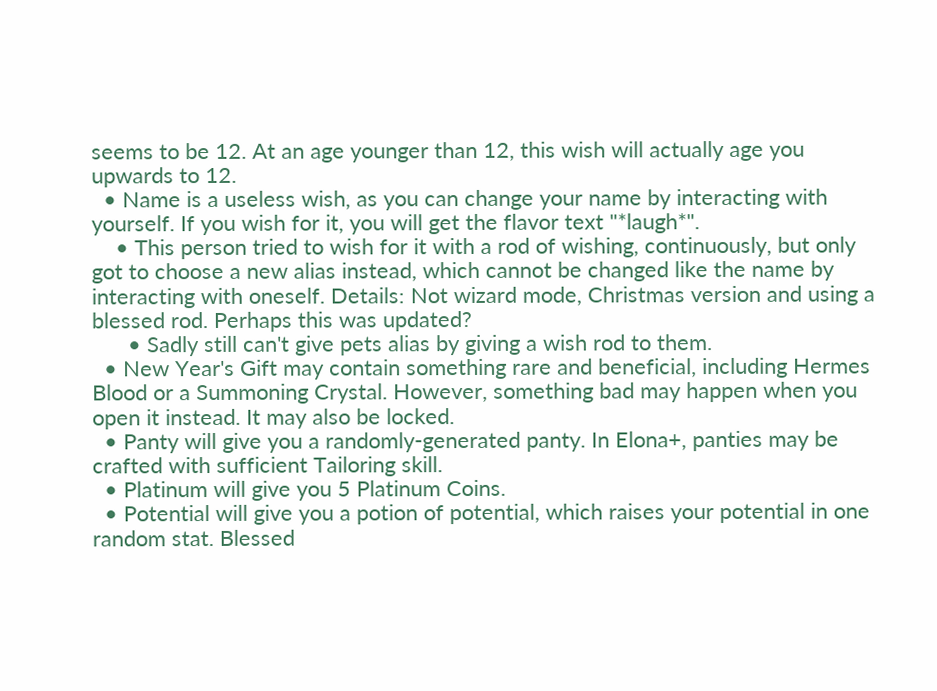seems to be 12. At an age younger than 12, this wish will actually age you upwards to 12.
  • Name is a useless wish, as you can change your name by interacting with yourself. If you wish for it, you will get the flavor text "*laugh*".
    • This person tried to wish for it with a rod of wishing, continuously, but only got to choose a new alias instead, which cannot be changed like the name by interacting with oneself. Details: Not wizard mode, Christmas version and using a blessed rod. Perhaps this was updated?
      • Sadly still can't give pets alias by giving a wish rod to them.
  • New Year's Gift may contain something rare and beneficial, including Hermes Blood or a Summoning Crystal. However, something bad may happen when you open it instead. It may also be locked.
  • Panty will give you a randomly-generated panty. In Elona+, panties may be crafted with sufficient Tailoring skill.
  • Platinum will give you 5 Platinum Coins.
  • Potential will give you a potion of potential, which raises your potential in one random stat. Blessed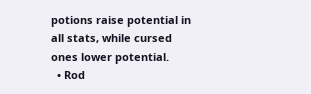potions raise potential in all stats, while cursed ones lower potential.
  • Rod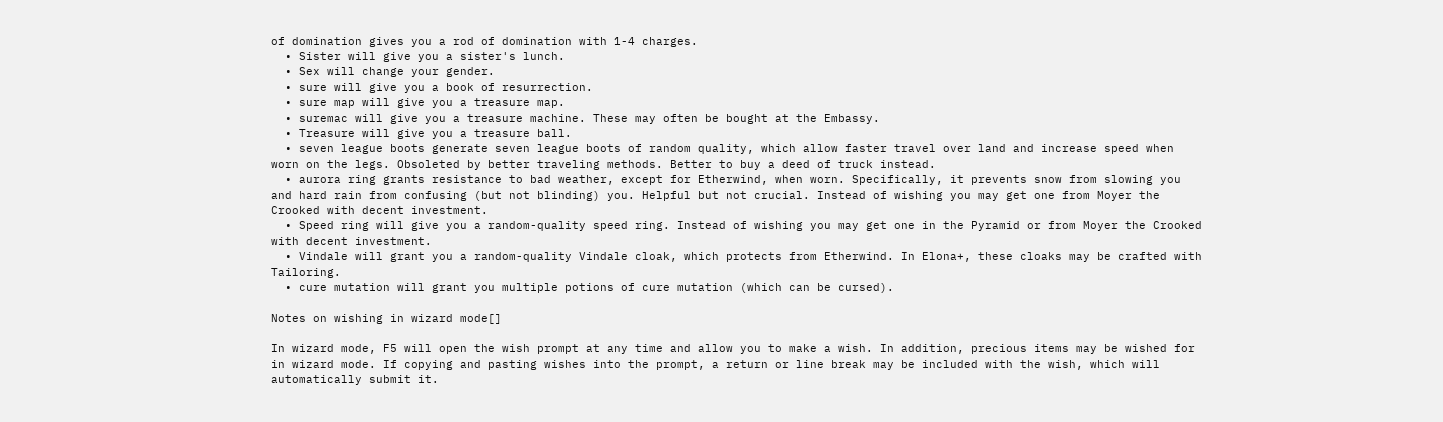of domination gives you a rod of domination with 1-4 charges.
  • Sister will give you a sister's lunch.
  • Sex will change your gender.
  • sure will give you a book of resurrection.
  • sure map will give you a treasure map.
  • suremac will give you a treasure machine. These may often be bought at the Embassy.
  • Treasure will give you a treasure ball.
  • seven league boots generate seven league boots of random quality, which allow faster travel over land and increase speed when worn on the legs. Obsoleted by better traveling methods. Better to buy a deed of truck instead.
  • aurora ring grants resistance to bad weather, except for Etherwind, when worn. Specifically, it prevents snow from slowing you and hard rain from confusing (but not blinding) you. Helpful but not crucial. Instead of wishing you may get one from Moyer the Crooked with decent investment.
  • Speed ring will give you a random-quality speed ring. Instead of wishing you may get one in the Pyramid or from Moyer the Crooked with decent investment.
  • Vindale will grant you a random-quality Vindale cloak, which protects from Etherwind. In Elona+, these cloaks may be crafted with Tailoring.
  • cure mutation will grant you multiple potions of cure mutation (which can be cursed).

Notes on wishing in wizard mode[]

In wizard mode, F5 will open the wish prompt at any time and allow you to make a wish. In addition, precious items may be wished for in wizard mode. If copying and pasting wishes into the prompt, a return or line break may be included with the wish, which will automatically submit it.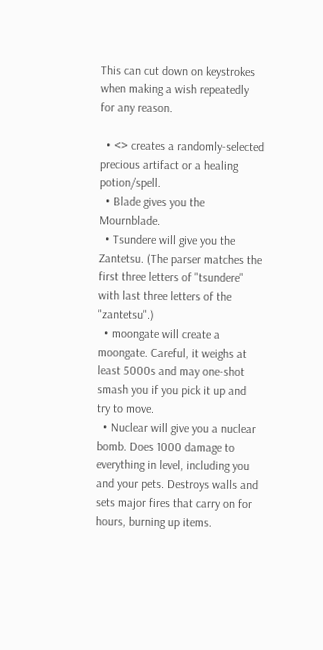This can cut down on keystrokes when making a wish repeatedly for any reason.

  • <> creates a randomly-selected precious artifact or a healing potion/spell.
  • Blade gives you the Mournblade.
  • Tsundere will give you the Zantetsu. (The parser matches the first three letters of "tsundere" with last three letters of the "zantetsu".)
  • moongate will create a moongate. Careful, it weighs at least 5000s and may one-shot smash you if you pick it up and try to move.
  • Nuclear will give you a nuclear bomb. Does 1000 damage to everything in level, including you and your pets. Destroys walls and sets major fires that carry on for hours, burning up items.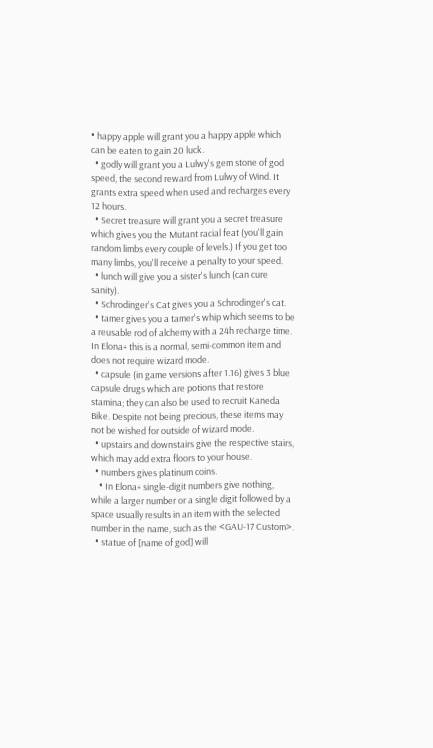• happy apple will grant you a happy apple which can be eaten to gain 20 luck.
  • godly will grant you a Lulwy's gem stone of god speed, the second reward from Lulwy of Wind. It grants extra speed when used and recharges every 12 hours.
  • Secret treasure will grant you a secret treasure which gives you the Mutant racial feat (you'll gain random limbs every couple of levels.) If you get too many limbs, you'll receive a penalty to your speed.
  • lunch will give you a sister's lunch (can cure sanity).
  • Schrodinger's Cat gives you a Schrodinger's cat.
  • tamer gives you a tamer's whip which seems to be a reusable rod of alchemy with a 24h recharge time. In Elona+ this is a normal, semi-common item and does not require wizard mode.
  • capsule (in game versions after 1.16) gives 3 blue capsule drugs which are potions that restore stamina; they can also be used to recruit Kaneda Bike. Despite not being precious, these items may not be wished for outside of wizard mode.
  • upstairs and downstairs give the respective stairs, which may add extra floors to your house.
  • numbers gives platinum coins.
    • In Elona+ single-digit numbers give nothing, while a larger number or a single digit followed by a space usually results in an item with the selected number in the name, such as the <GAU-17 Custom>.
  • statue of [name of god] will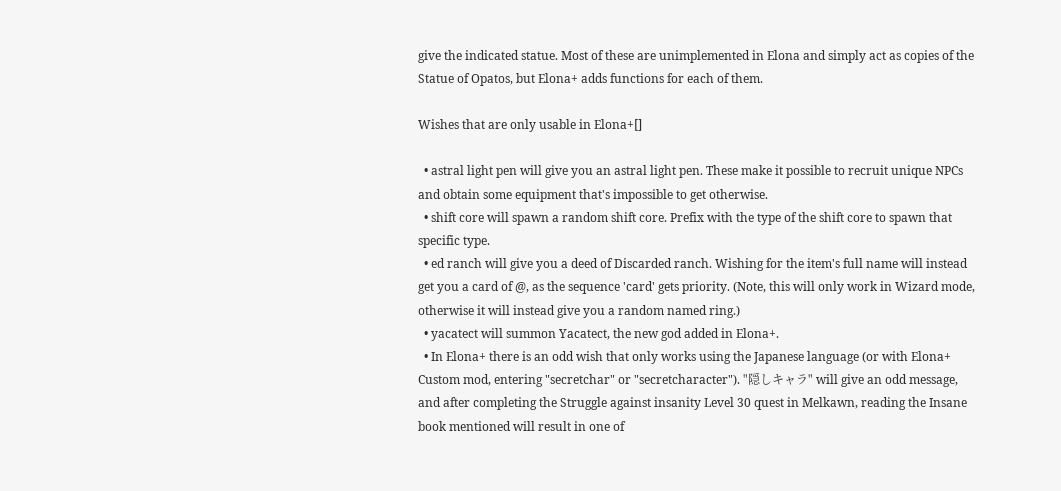give the indicated statue. Most of these are unimplemented in Elona and simply act as copies of the Statue of Opatos, but Elona+ adds functions for each of them.

Wishes that are only usable in Elona+[]

  • astral light pen will give you an astral light pen. These make it possible to recruit unique NPCs and obtain some equipment that's impossible to get otherwise.
  • shift core will spawn a random shift core. Prefix with the type of the shift core to spawn that specific type.
  • ed ranch will give you a deed of Discarded ranch. Wishing for the item's full name will instead get you a card of @, as the sequence 'card' gets priority. (Note, this will only work in Wizard mode, otherwise it will instead give you a random named ring.)
  • yacatect will summon Yacatect, the new god added in Elona+.
  • In Elona+ there is an odd wish that only works using the Japanese language (or with Elona+ Custom mod, entering "secretchar" or "secretcharacter"). "隠しキャラ" will give an odd message, and after completing the Struggle against insanity Level 30 quest in Melkawn, reading the Insane book mentioned will result in one of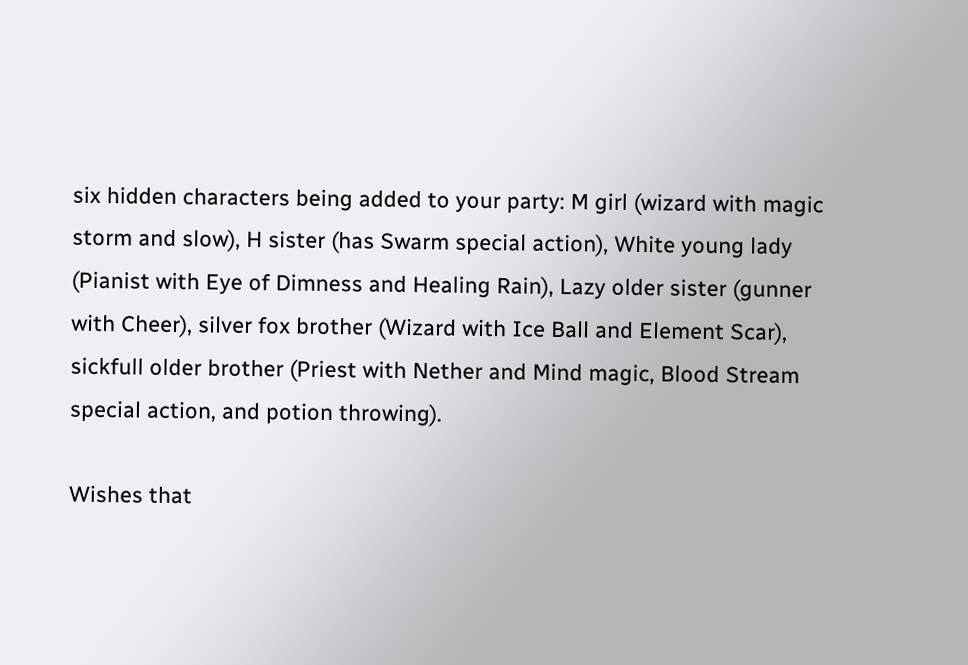six hidden characters being added to your party: M girl (wizard with magic storm and slow), H sister (has Swarm special action), White young lady (Pianist with Eye of Dimness and Healing Rain), Lazy older sister (gunner with Cheer), silver fox brother (Wizard with Ice Ball and Element Scar), sickfull older brother (Priest with Nether and Mind magic, Blood Stream special action, and potion throwing).

Wishes that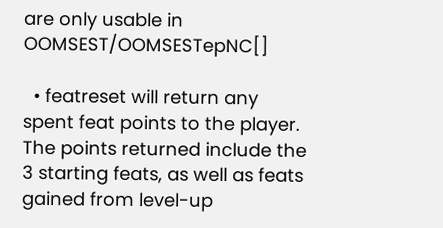are only usable in OOMSEST/OOMSESTepNC[]

  • featreset will return any spent feat points to the player. The points returned include the 3 starting feats, as well as feats gained from level-up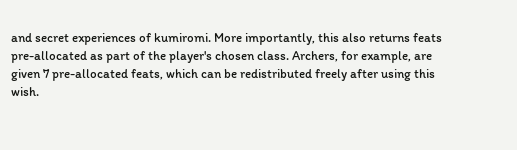and secret experiences of kumiromi. More importantly, this also returns feats pre-allocated as part of the player's chosen class. Archers, for example, are given 7 pre-allocated feats, which can be redistributed freely after using this wish.